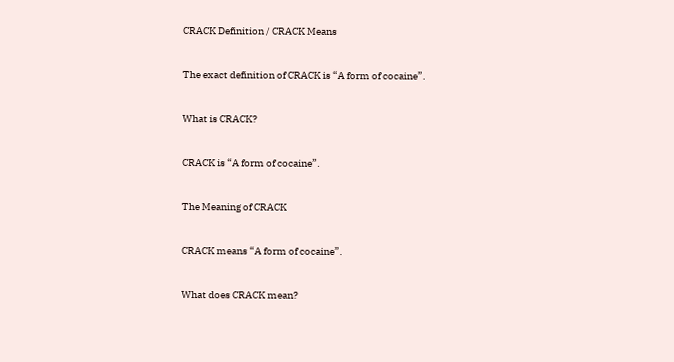CRACK Definition / CRACK Means

The exact definition of CRACK is “A form of cocaine”.

What is CRACK?

CRACK is “A form of cocaine”.

The Meaning of CRACK

CRACK means “A form of cocaine”.

What does CRACK mean?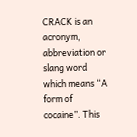CRACK is an acronym, abbreviation or slang word which means “A form of cocaine”. This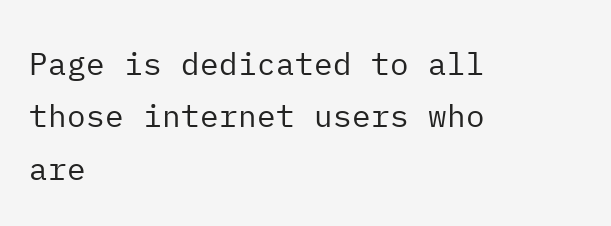Page is dedicated to all those internet users who are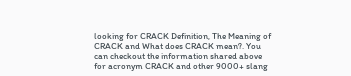looking for CRACK Definition, The Meaning of CRACK and What does CRACK mean?. You can checkout the information shared above for acronym CRACK and other 9000+ slang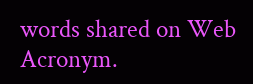words shared on Web Acronym.